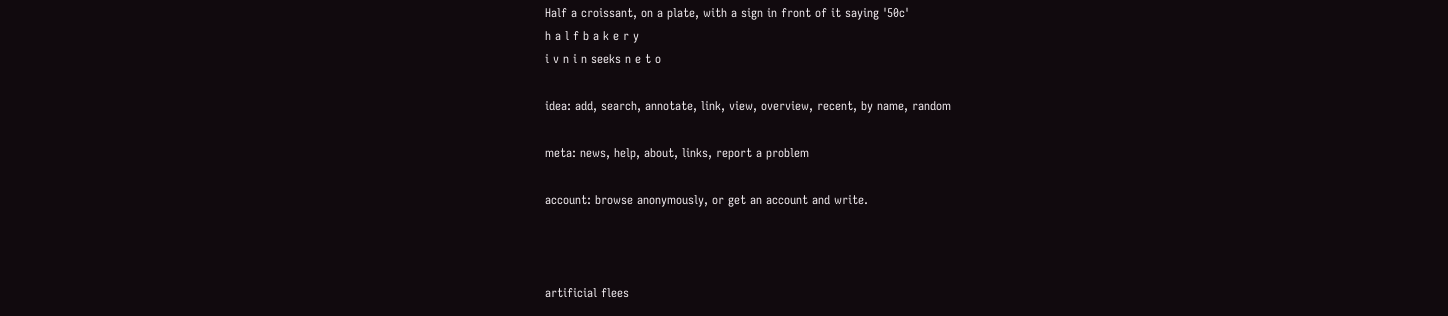Half a croissant, on a plate, with a sign in front of it saying '50c'
h a l f b a k e r y
i v n i n seeks n e t o

idea: add, search, annotate, link, view, overview, recent, by name, random

meta: news, help, about, links, report a problem

account: browse anonymously, or get an account and write.



artificial flees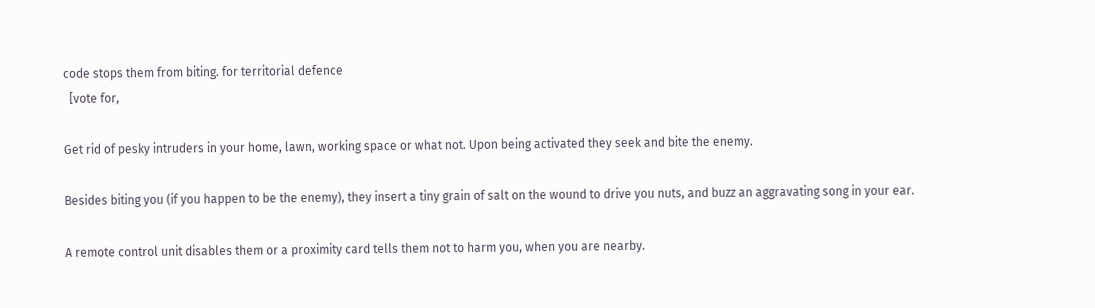code stops them from biting. for territorial defence
  [vote for,

Get rid of pesky intruders in your home, lawn, working space or what not. Upon being activated they seek and bite the enemy.

Besides biting you (if you happen to be the enemy), they insert a tiny grain of salt on the wound to drive you nuts, and buzz an aggravating song in your ear.

A remote control unit disables them or a proximity card tells them not to harm you, when you are nearby.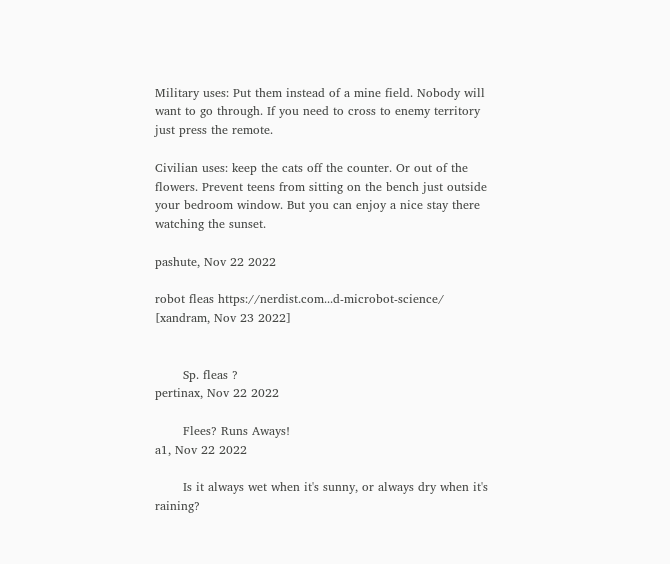Military uses: Put them instead of a mine field. Nobody will want to go through. If you need to cross to enemy territory just press the remote.

Civilian uses: keep the cats off the counter. Or out of the flowers. Prevent teens from sitting on the bench just outside your bedroom window. But you can enjoy a nice stay there watching the sunset.

pashute, Nov 22 2022

robot fleas https://nerdist.com...d-microbot-science/
[xandram, Nov 23 2022]


       Sp. fleas ?
pertinax, Nov 22 2022

       Flees? Runs Aways!
a1, Nov 22 2022

       Is it always wet when it's sunny, or always dry when it's raining?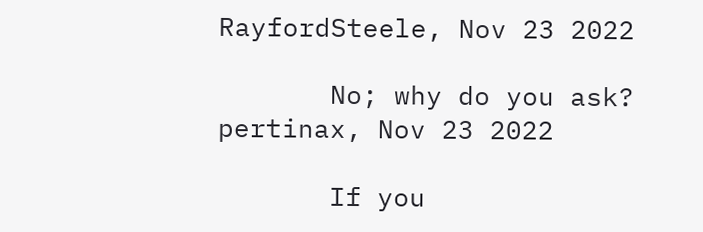RayfordSteele, Nov 23 2022

       No; why do you ask?
pertinax, Nov 23 2022

       If you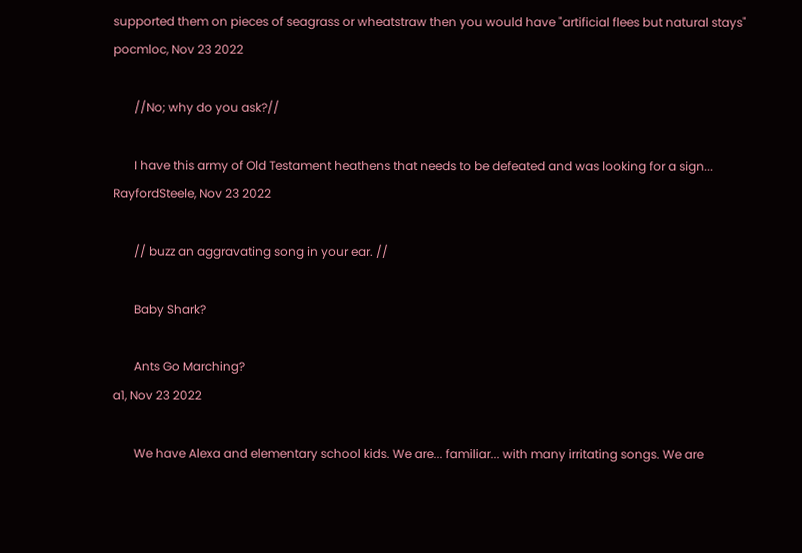supported them on pieces of seagrass or wheatstraw then you would have "artificial flees but natural stays"
pocmloc, Nov 23 2022

       //No; why do you ask?//

       I have this army of Old Testament heathens that needs to be defeated and was looking for a sign...
RayfordSteele, Nov 23 2022

       // buzz an aggravating song in your ear. //

       Baby Shark?

       Ants Go Marching?
a1, Nov 23 2022

       We have Alexa and elementary school kids. We are... familiar... with many irritating songs. We are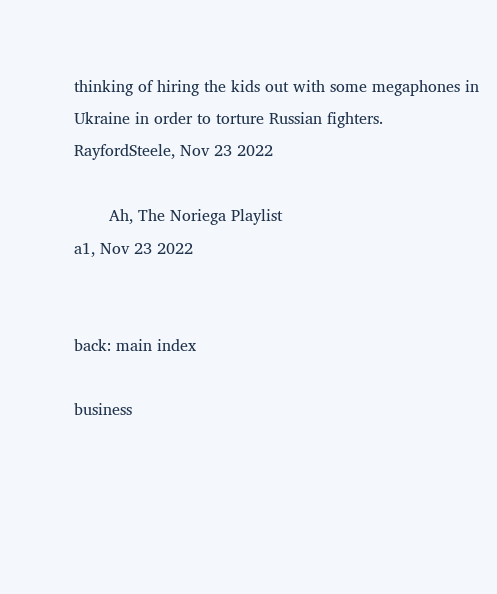thinking of hiring the kids out with some megaphones in Ukraine in order to torture Russian fighters.
RayfordSteele, Nov 23 2022

       Ah, The Noriega Playlist
a1, Nov 23 2022


back: main index

business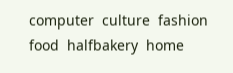computer  culture  fashion  food  halfbakery  home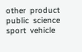other  product  public  science  sport  vehicle